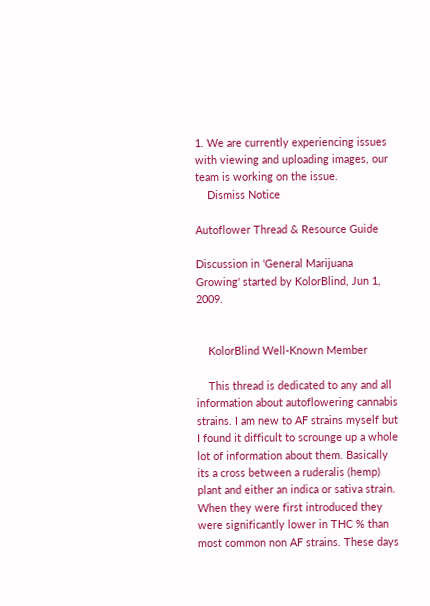1. We are currently experiencing issues with viewing and uploading images, our team is working on the issue.
    Dismiss Notice

Autoflower Thread & Resource Guide

Discussion in 'General Marijuana Growing' started by KolorBlind, Jun 1, 2009.


    KolorBlind Well-Known Member

    This thread is dedicated to any and all information about autoflowering cannabis strains. I am new to AF strains myself but I found it difficult to scrounge up a whole lot of information about them. Basically its a cross between a ruderalis (hemp) plant and either an indica or sativa strain. When they were first introduced they were significantly lower in THC % than most common non AF strains. These days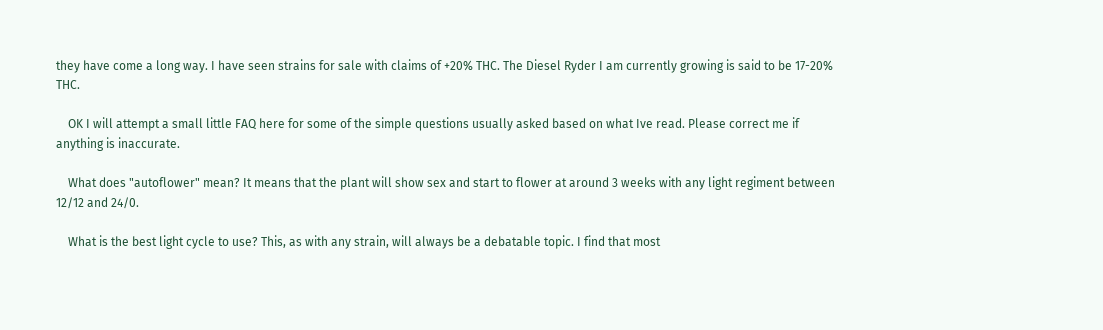they have come a long way. I have seen strains for sale with claims of +20% THC. The Diesel Ryder I am currently growing is said to be 17-20% THC.

    OK I will attempt a small little FAQ here for some of the simple questions usually asked based on what Ive read. Please correct me if anything is inaccurate.

    What does "autoflower" mean? It means that the plant will show sex and start to flower at around 3 weeks with any light regiment between 12/12 and 24/0.

    What is the best light cycle to use? This, as with any strain, will always be a debatable topic. I find that most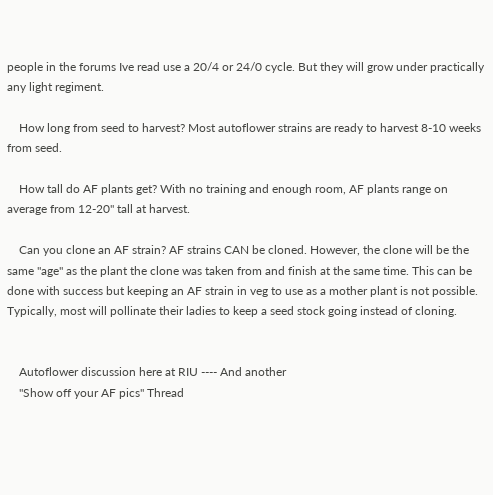people in the forums Ive read use a 20/4 or 24/0 cycle. But they will grow under practically any light regiment.

    How long from seed to harvest? Most autoflower strains are ready to harvest 8-10 weeks from seed.

    How tall do AF plants get? With no training and enough room, AF plants range on average from 12-20" tall at harvest.

    Can you clone an AF strain? AF strains CAN be cloned. However, the clone will be the same "age" as the plant the clone was taken from and finish at the same time. This can be done with success but keeping an AF strain in veg to use as a mother plant is not possible. Typically, most will pollinate their ladies to keep a seed stock going instead of cloning.


    Autoflower discussion here at RIU ---- And another
    "Show off your AF pics" Thread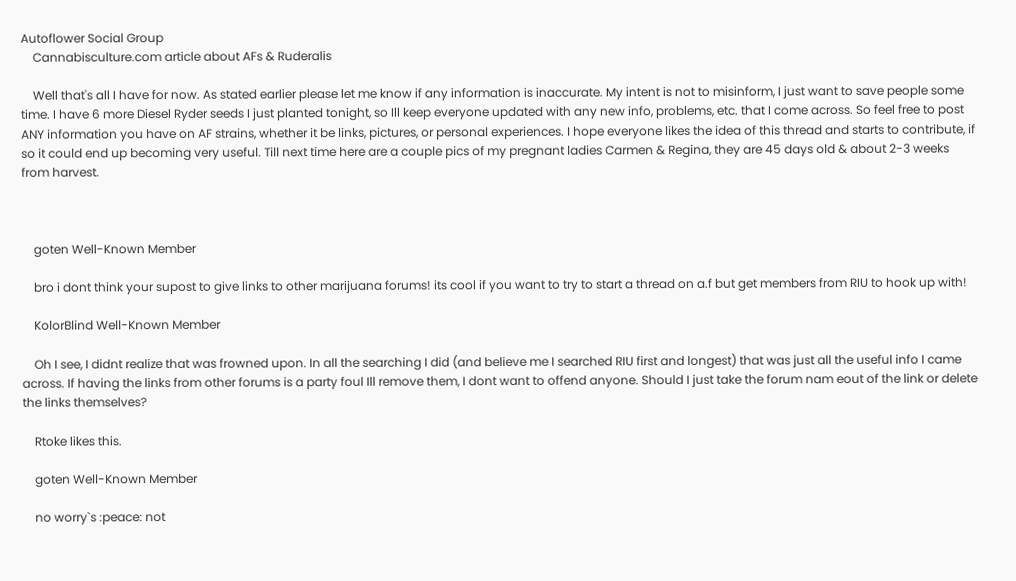Autoflower Social Group
    Cannabisculture.com article about AFs & Ruderalis

    Well that's all I have for now. As stated earlier please let me know if any information is inaccurate. My intent is not to misinform, I just want to save people some time. I have 6 more Diesel Ryder seeds I just planted tonight, so Ill keep everyone updated with any new info, problems, etc. that I come across. So feel free to post ANY information you have on AF strains, whether it be links, pictures, or personal experiences. I hope everyone likes the idea of this thread and starts to contribute, if so it could end up becoming very useful. Till next time here are a couple pics of my pregnant ladies Carmen & Regina, they are 45 days old & about 2-3 weeks from harvest.



    goten Well-Known Member

    bro i dont think your supost to give links to other marijuana forums! its cool if you want to try to start a thread on a.f but get members from RIU to hook up with!

    KolorBlind Well-Known Member

    Oh I see, I didnt realize that was frowned upon. In all the searching I did (and believe me I searched RIU first and longest) that was just all the useful info I came across. If having the links from other forums is a party foul Ill remove them, I dont want to offend anyone. Should I just take the forum nam eout of the link or delete the links themselves?

    Rtoke likes this.

    goten Well-Known Member

    no worry`s :peace: not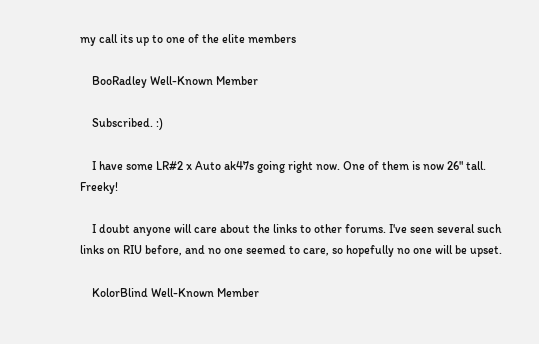my call its up to one of the elite members

    BooRadley Well-Known Member

    Subscribed. :)

    I have some LR#2 x Auto ak47s going right now. One of them is now 26" tall. Freeky!

    I doubt anyone will care about the links to other forums. I've seen several such links on RIU before, and no one seemed to care, so hopefully no one will be upset.

    KolorBlind Well-Known Member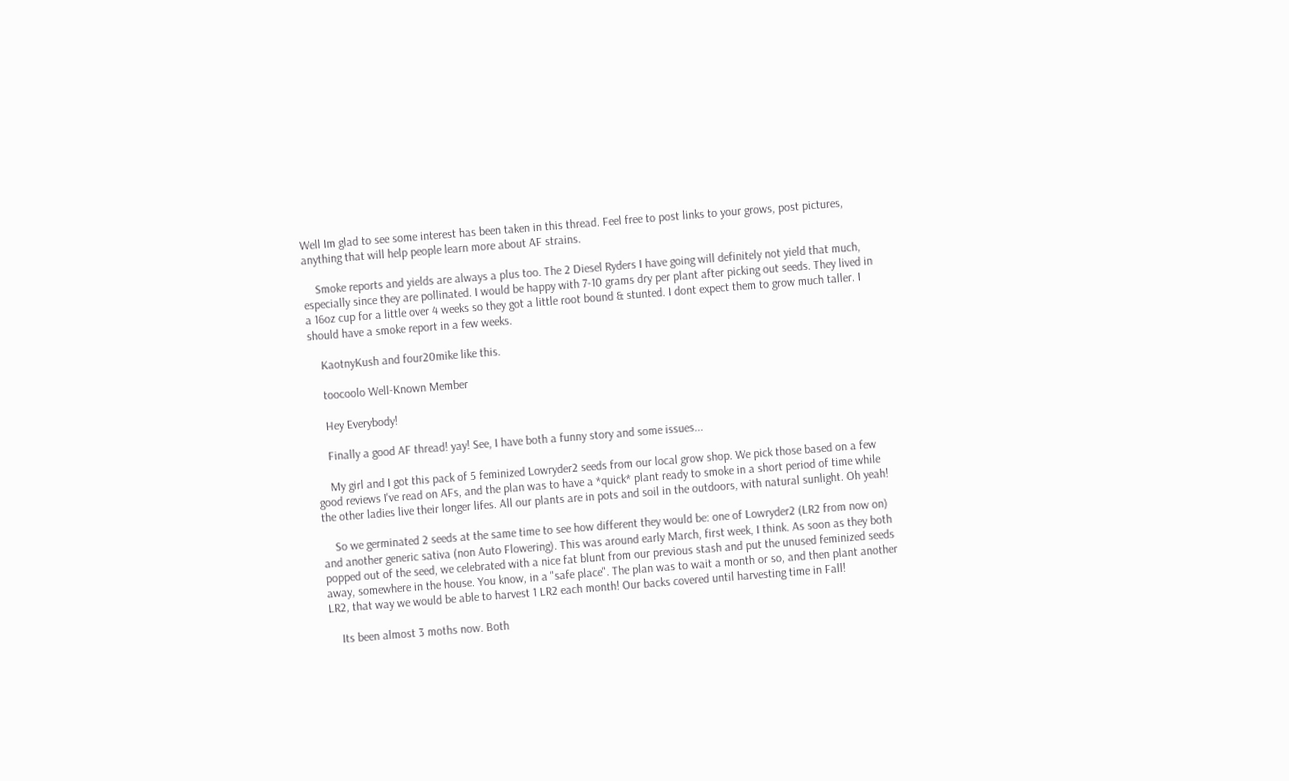Well Im glad to see some interest has been taken in this thread. Feel free to post links to your grows, post pictures, anything that will help people learn more about AF strains.

    Smoke reports and yields are always a plus too. The 2 Diesel Ryders I have going will definitely not yield that much, especially since they are pollinated. I would be happy with 7-10 grams dry per plant after picking out seeds. They lived in a 16oz cup for a little over 4 weeks so they got a little root bound & stunted. I dont expect them to grow much taller. I should have a smoke report in a few weeks.

    KaotnyKush and four20mike like this.

    toocoolo Well-Known Member

    Hey Everybody!

    Finally a good AF thread! yay! See, I have both a funny story and some issues...

    My girl and I got this pack of 5 feminized Lowryder2 seeds from our local grow shop. We pick those based on a few good reviews I've read on AFs, and the plan was to have a *quick* plant ready to smoke in a short period of time while the other ladies live their longer lifes. All our plants are in pots and soil in the outdoors, with natural sunlight. Oh yeah!

    So we germinated 2 seeds at the same time to see how different they would be: one of Lowryder2 (LR2 from now on) and another generic sativa (non Auto Flowering). This was around early March, first week, I think. As soon as they both popped out of the seed, we celebrated with a nice fat blunt from our previous stash and put the unused feminized seeds away, somewhere in the house. You know, in a "safe place". The plan was to wait a month or so, and then plant another LR2, that way we would be able to harvest 1 LR2 each month! Our backs covered until harvesting time in Fall!

    Its been almost 3 moths now. Both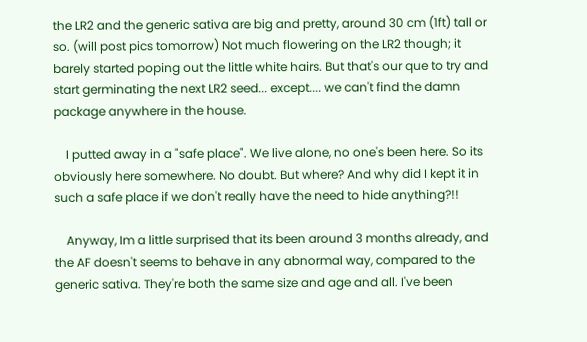the LR2 and the generic sativa are big and pretty, around 30 cm (1ft) tall or so. (will post pics tomorrow) Not much flowering on the LR2 though; it barely started poping out the little white hairs. But that's our que to try and start germinating the next LR2 seed... except.... we can't find the damn package anywhere in the house.

    I putted away in a "safe place". We live alone, no one's been here. So its obviously here somewhere. No doubt. But where? And why did I kept it in such a safe place if we don't really have the need to hide anything?!!

    Anyway, Im a little surprised that its been around 3 months already, and the AF doesn't seems to behave in any abnormal way, compared to the generic sativa. They're both the same size and age and all. I've been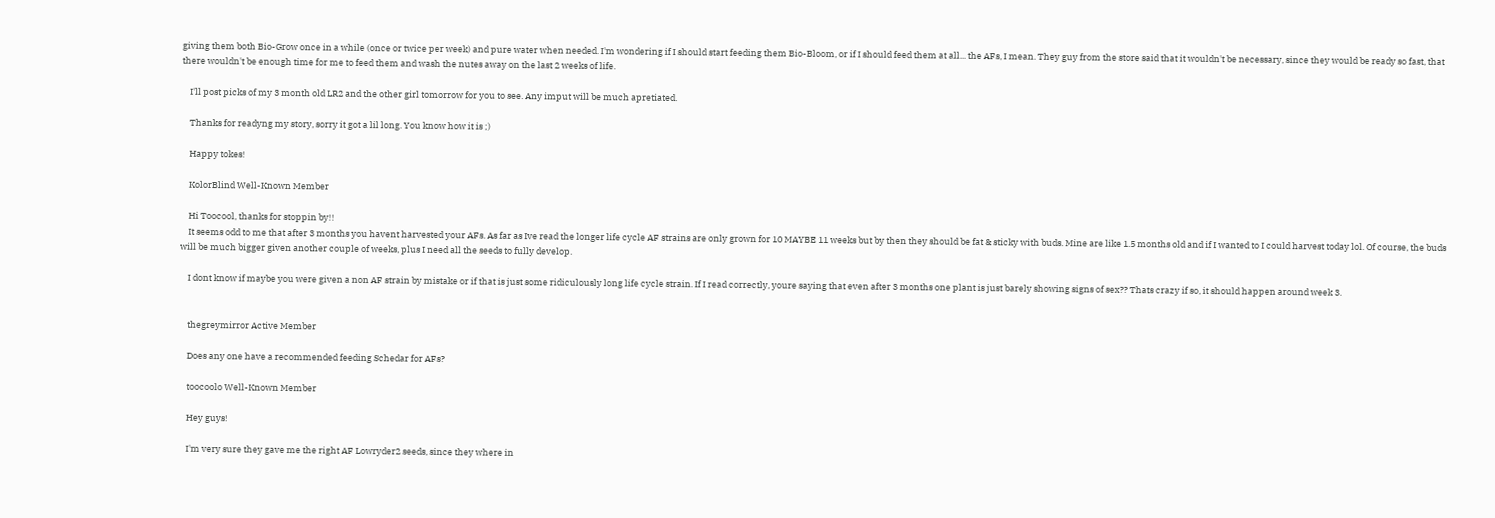giving them both Bio-Grow once in a while (once or twice per week) and pure water when needed. I'm wondering if I should start feeding them Bio-Bloom, or if I should feed them at all... the AFs, I mean. They guy from the store said that it wouldn't be necessary, since they would be ready so fast, that there wouldn't be enough time for me to feed them and wash the nutes away on the last 2 weeks of life.

    I'll post picks of my 3 month old LR2 and the other girl tomorrow for you to see. Any imput will be much apretiated.

    Thanks for readyng my story, sorry it got a lil long. You know how it is ;)

    Happy tokes!

    KolorBlind Well-Known Member

    Hi Toocool, thanks for stoppin by!!
    It seems odd to me that after 3 months you havent harvested your AFs. As far as Ive read the longer life cycle AF strains are only grown for 10 MAYBE 11 weeks but by then they should be fat & sticky with buds. Mine are like 1.5 months old and if I wanted to I could harvest today lol. Of course, the buds will be much bigger given another couple of weeks, plus I need all the seeds to fully develop.

    I dont know if maybe you were given a non AF strain by mistake or if that is just some ridiculously long life cycle strain. If I read correctly, youre saying that even after 3 months one plant is just barely showing signs of sex?? Thats crazy if so, it should happen around week 3.


    thegreymirror Active Member

    Does any one have a recommended feeding Schedar for AFs?

    toocoolo Well-Known Member

    Hey guys!

    I'm very sure they gave me the right AF Lowryder2 seeds, since they where in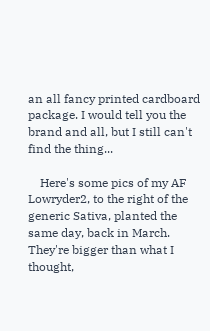an all fancy printed cardboard package. I would tell you the brand and all, but I still can't find the thing...

    Here's some pics of my AF Lowryder2, to the right of the generic Sativa, planted the same day, back in March. They're bigger than what I thought,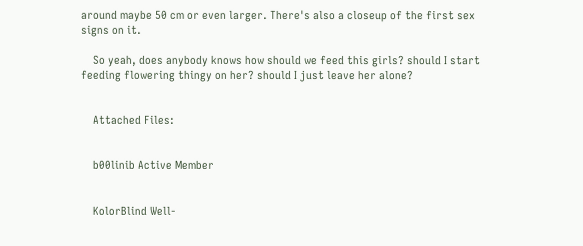around maybe 50 cm or even larger. There's also a closeup of the first sex signs on it.

    So yeah, does anybody knows how should we feed this girls? should I start feeding flowering thingy on her? should I just leave her alone?


    Attached Files:


    b00linib Active Member


    KolorBlind Well-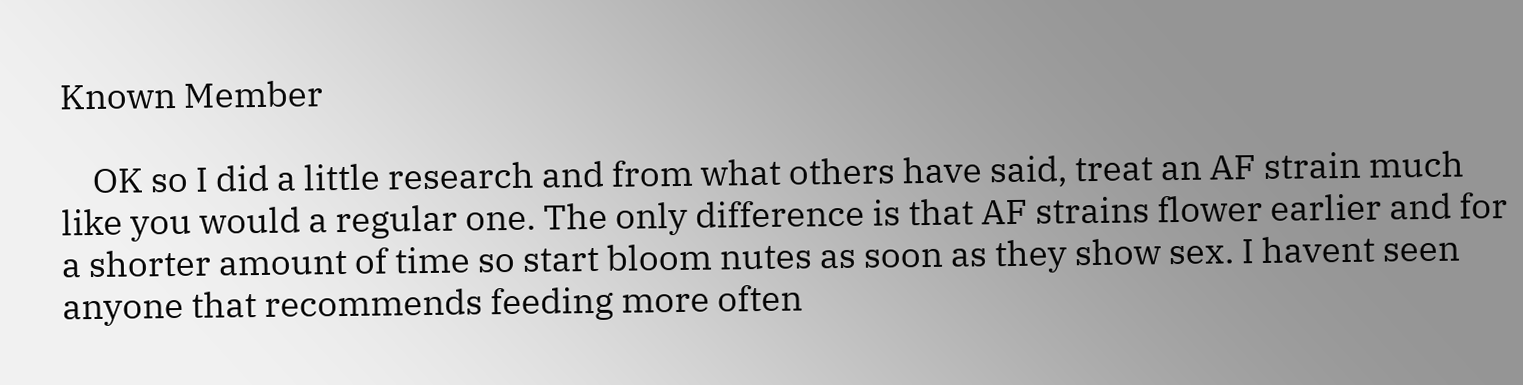Known Member

    OK so I did a little research and from what others have said, treat an AF strain much like you would a regular one. The only difference is that AF strains flower earlier and for a shorter amount of time so start bloom nutes as soon as they show sex. I havent seen anyone that recommends feeding more often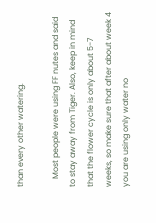than every other watering.

    Most people were using FF nutes and said to stay away from Tiger. Also, keep in mind that the flower cycle is only about 5-7 weeks, so make sure that after about week 4 you are using only water no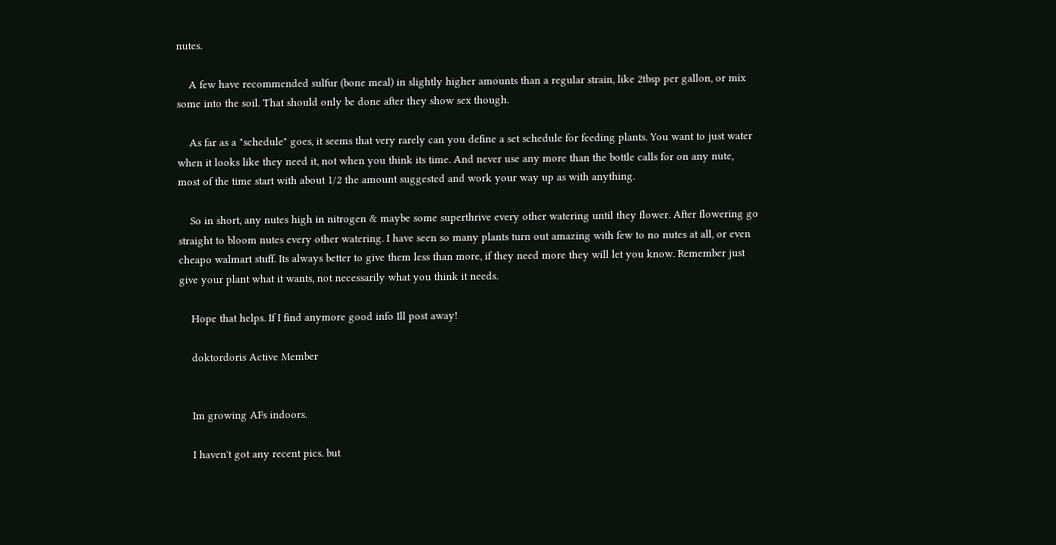nutes.

    A few have recommended sulfur (bone meal) in slightly higher amounts than a regular strain, like 2tbsp per gallon, or mix some into the soil. That should only be done after they show sex though.

    As far as a "schedule" goes, it seems that very rarely can you define a set schedule for feeding plants. You want to just water when it looks like they need it, not when you think its time. And never use any more than the bottle calls for on any nute, most of the time start with about 1/2 the amount suggested and work your way up as with anything.

    So in short, any nutes high in nitrogen & maybe some superthrive every other watering until they flower. After flowering go straight to bloom nutes every other watering. I have seen so many plants turn out amazing with few to no nutes at all, or even cheapo walmart stuff. Its always better to give them less than more, if they need more they will let you know. Remember just give your plant what it wants, not necessarily what you think it needs.

    Hope that helps. If I find anymore good info Ill post away!

    doktordoris Active Member


    Im growing AFs indoors.

    I haven't got any recent pics. but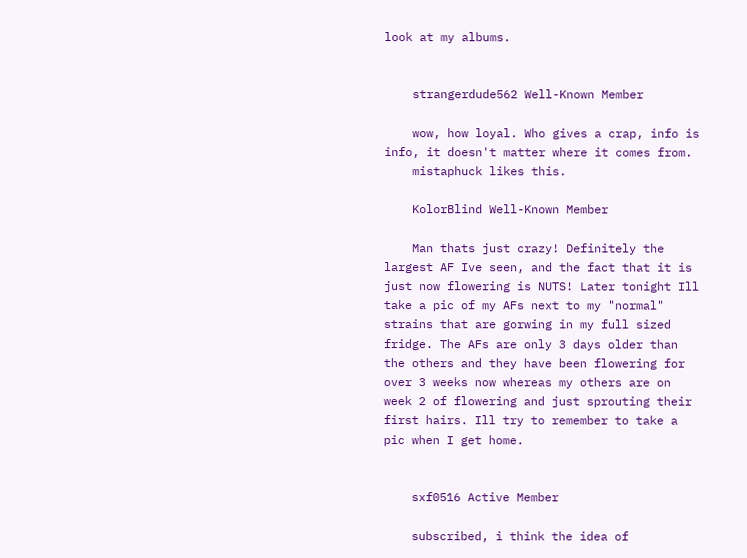look at my albums.


    strangerdude562 Well-Known Member

    wow, how loyal. Who gives a crap, info is info, it doesn't matter where it comes from.
    mistaphuck likes this.

    KolorBlind Well-Known Member

    Man thats just crazy! Definitely the largest AF Ive seen, and the fact that it is just now flowering is NUTS! Later tonight Ill take a pic of my AFs next to my "normal" strains that are gorwing in my full sized fridge. The AFs are only 3 days older than the others and they have been flowering for over 3 weeks now whereas my others are on week 2 of flowering and just sprouting their first hairs. Ill try to remember to take a pic when I get home.


    sxf0516 Active Member

    subscribed, i think the idea of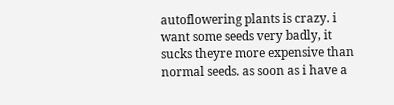autoflowering plants is crazy. i want some seeds very badly, it sucks theyre more expensive than normal seeds. as soon as i have a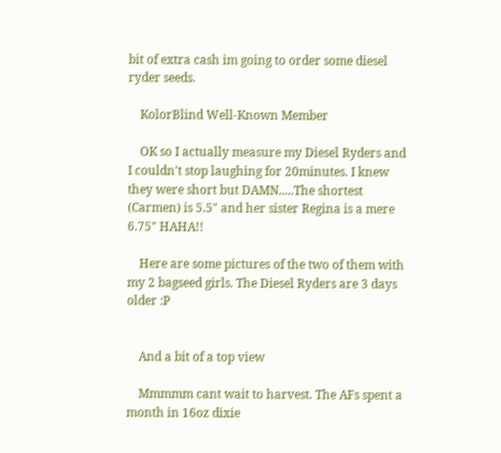bit of extra cash im going to order some diesel ryder seeds.

    KolorBlind Well-Known Member

    OK so I actually measure my Diesel Ryders and I couldn't stop laughing for 20minutes. I knew they were short but DAMN.....The shortest (Carmen) is 5.5" and her sister Regina is a mere 6.75" HAHA!!

    Here are some pictures of the two of them with my 2 bagseed girls. The Diesel Ryders are 3 days older :P


    And a bit of a top view

    Mmmmm cant wait to harvest. The AFs spent a month in 16oz dixie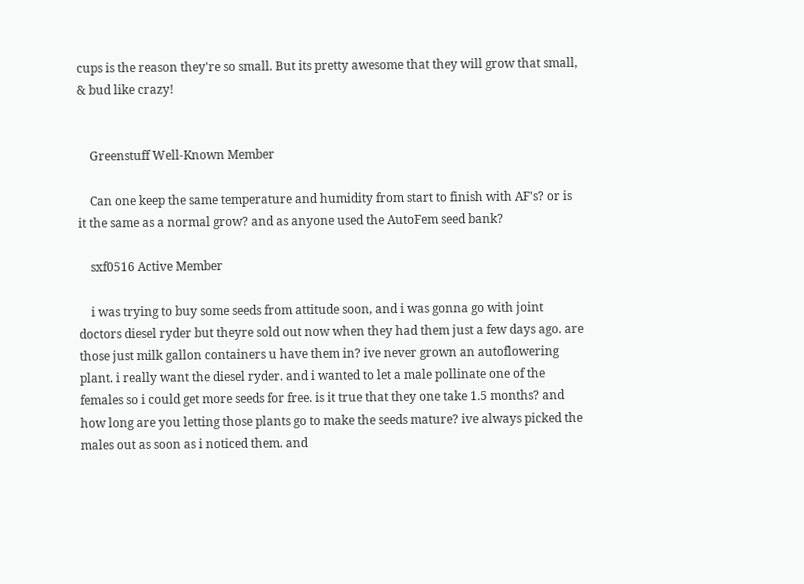cups is the reason they're so small. But its pretty awesome that they will grow that small, & bud like crazy!


    Greenstuff Well-Known Member

    Can one keep the same temperature and humidity from start to finish with AF's? or is it the same as a normal grow? and as anyone used the AutoFem seed bank?

    sxf0516 Active Member

    i was trying to buy some seeds from attitude soon, and i was gonna go with joint doctors diesel ryder but theyre sold out now when they had them just a few days ago. are those just milk gallon containers u have them in? ive never grown an autoflowering plant. i really want the diesel ryder. and i wanted to let a male pollinate one of the females so i could get more seeds for free. is it true that they one take 1.5 months? and how long are you letting those plants go to make the seeds mature? ive always picked the males out as soon as i noticed them. and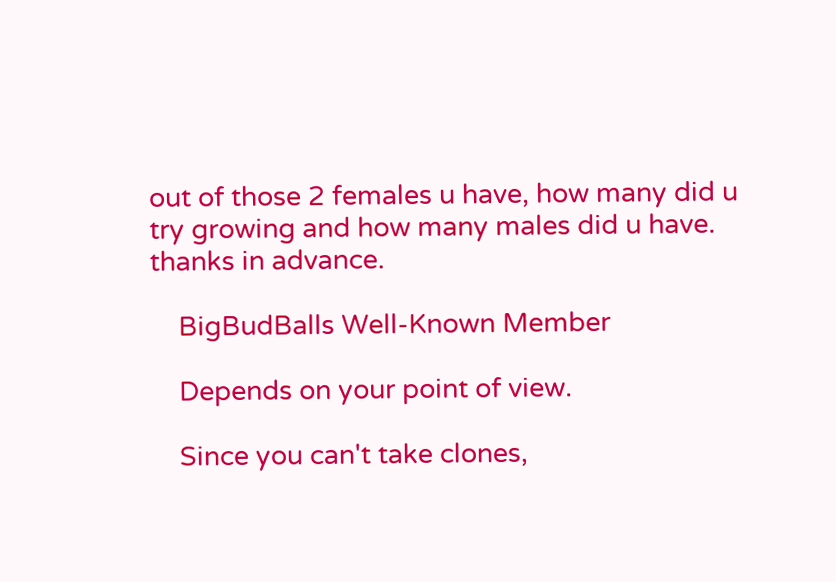out of those 2 females u have, how many did u try growing and how many males did u have. thanks in advance.

    BigBudBalls Well-Known Member

    Depends on your point of view.

    Since you can't take clones,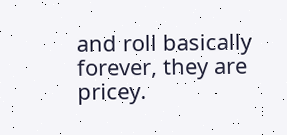and roll basically forever, they are pricey.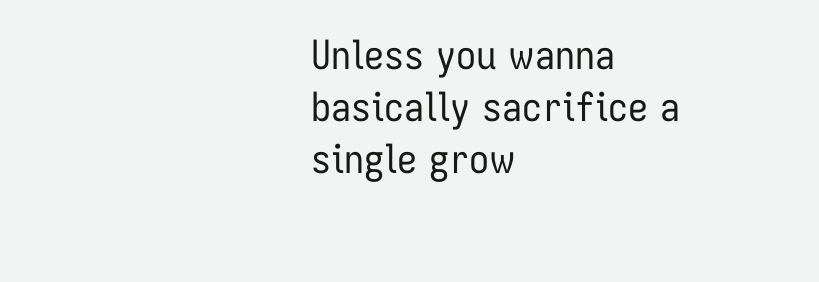Unless you wanna basically sacrifice a single grow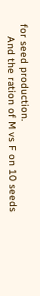for seed production.
    And the ration of M vs F on 10 seeds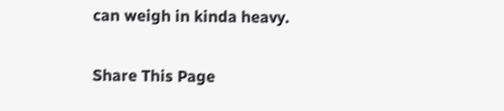can weigh in kinda heavy.

Share This Page